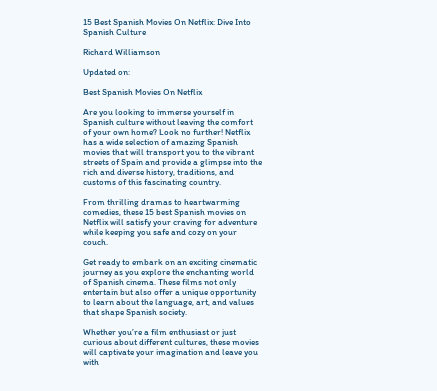15 Best Spanish Movies On Netflix: Dive Into Spanish Culture

Richard Williamson

Updated on:

Best Spanish Movies On Netflix

Are you looking to immerse yourself in Spanish culture without leaving the comfort of your own home? Look no further! Netflix has a wide selection of amazing Spanish movies that will transport you to the vibrant streets of Spain and provide a glimpse into the rich and diverse history, traditions, and customs of this fascinating country.

From thrilling dramas to heartwarming comedies, these 15 best Spanish movies on Netflix will satisfy your craving for adventure while keeping you safe and cozy on your couch.

Get ready to embark on an exciting cinematic journey as you explore the enchanting world of Spanish cinema. These films not only entertain but also offer a unique opportunity to learn about the language, art, and values that shape Spanish society.

Whether you’re a film enthusiast or just curious about different cultures, these movies will captivate your imagination and leave you with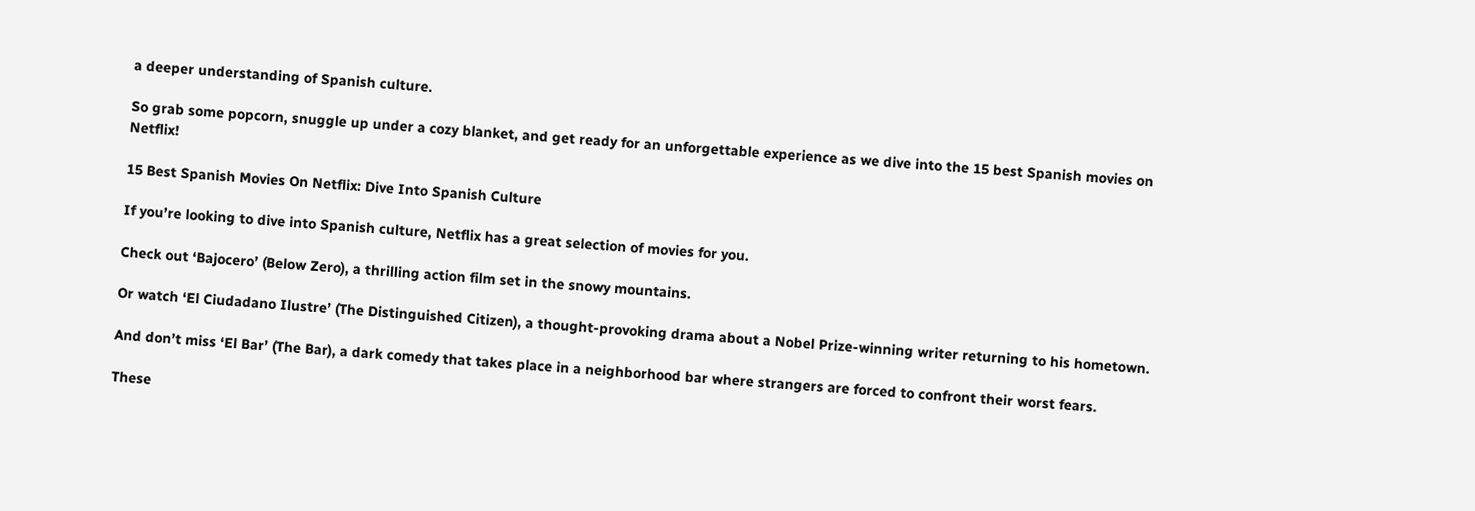a deeper understanding of Spanish culture.

So grab some popcorn, snuggle up under a cozy blanket, and get ready for an unforgettable experience as we dive into the 15 best Spanish movies on Netflix!

15 Best Spanish Movies On Netflix: Dive Into Spanish Culture

If you’re looking to dive into Spanish culture, Netflix has a great selection of movies for you.

Check out ‘Bajocero’ (Below Zero), a thrilling action film set in the snowy mountains.

Or watch ‘El Ciudadano Ilustre’ (The Distinguished Citizen), a thought-provoking drama about a Nobel Prize-winning writer returning to his hometown.

And don’t miss ‘El Bar’ (The Bar), a dark comedy that takes place in a neighborhood bar where strangers are forced to confront their worst fears.

These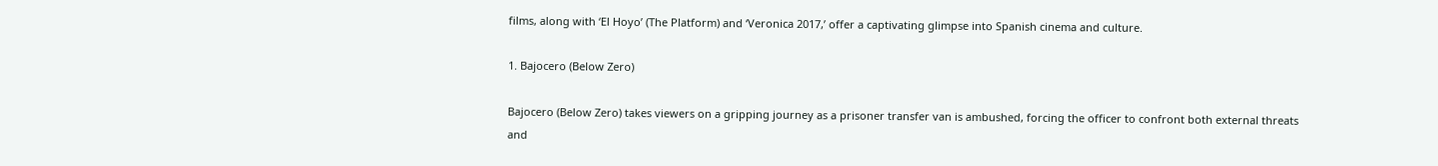films, along with ‘El Hoyo’ (The Platform) and ‘Veronica 2017,’ offer a captivating glimpse into Spanish cinema and culture.

1. Bajocero (Below Zero)

Bajocero (Below Zero) takes viewers on a gripping journey as a prisoner transfer van is ambushed, forcing the officer to confront both external threats and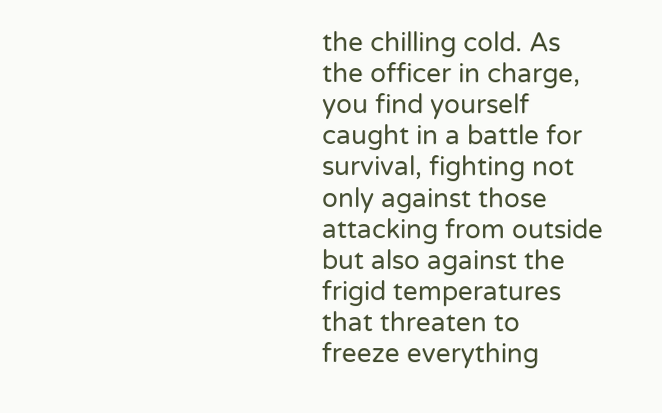the chilling cold. As the officer in charge, you find yourself caught in a battle for survival, fighting not only against those attacking from outside but also against the frigid temperatures that threaten to freeze everything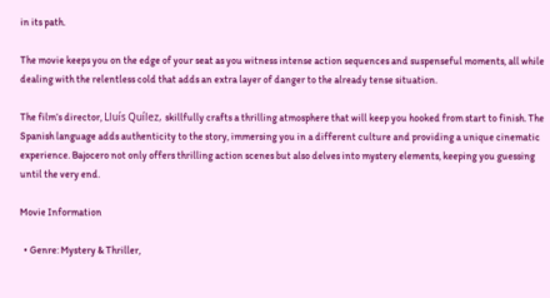in its path.

The movie keeps you on the edge of your seat as you witness intense action sequences and suspenseful moments, all while dealing with the relentless cold that adds an extra layer of danger to the already tense situation.

The film’s director, Lluís Quílez, skillfully crafts a thrilling atmosphere that will keep you hooked from start to finish. The Spanish language adds authenticity to the story, immersing you in a different culture and providing a unique cinematic experience. Bajocero not only offers thrilling action scenes but also delves into mystery elements, keeping you guessing until the very end.

Movie Information

  • Genre: Mystery & Thriller,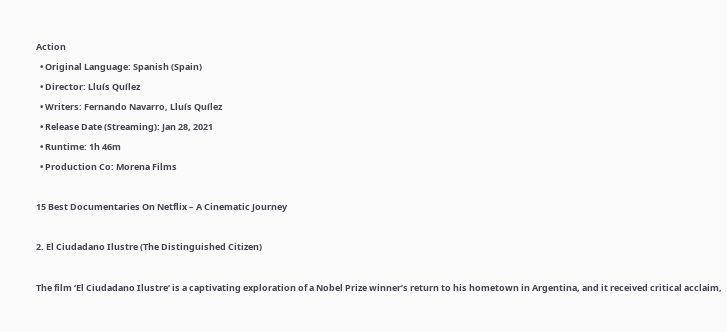Action
  • Original Language: Spanish (Spain)
  • Director: Lluís Quílez
  • Writers: Fernando Navarro, Lluís Quílez
  • Release Date (Streaming): Jan 28, 2021
  • Runtime: 1h 46m
  • Production Co: Morena Films

15 Best Documentaries On Netflix – A Cinematic Journey

2. El Ciudadano Ilustre (The Distinguished Citizen)

The film ‘El Ciudadano Ilustre‘ is a captivating exploration of a Nobel Prize winner’s return to his hometown in Argentina, and it received critical acclaim,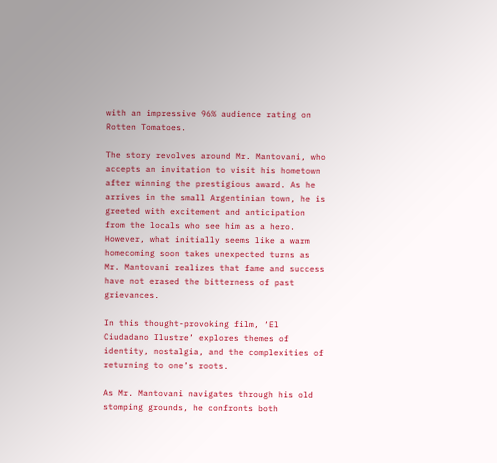with an impressive 96% audience rating on Rotten Tomatoes.

The story revolves around Mr. Mantovani, who accepts an invitation to visit his hometown after winning the prestigious award. As he arrives in the small Argentinian town, he is greeted with excitement and anticipation from the locals who see him as a hero. However, what initially seems like a warm homecoming soon takes unexpected turns as Mr. Mantovani realizes that fame and success have not erased the bitterness of past grievances.

In this thought-provoking film, ‘El Ciudadano Ilustre’ explores themes of identity, nostalgia, and the complexities of returning to one’s roots.

As Mr. Mantovani navigates through his old stomping grounds, he confronts both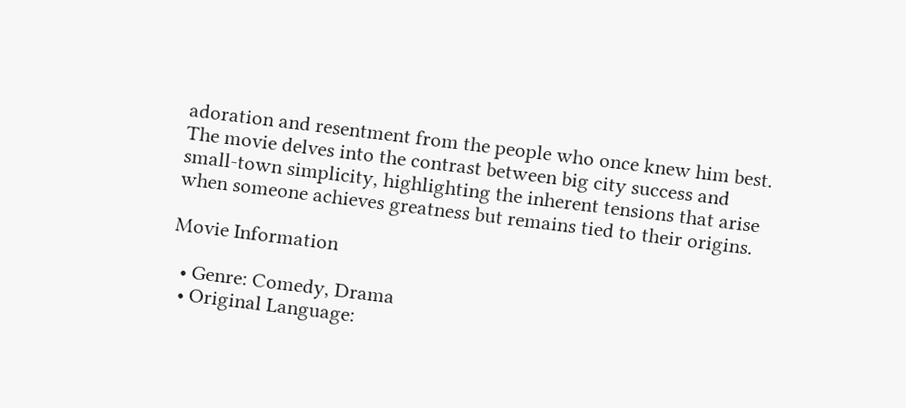adoration and resentment from the people who once knew him best. The movie delves into the contrast between big city success and small-town simplicity, highlighting the inherent tensions that arise when someone achieves greatness but remains tied to their origins.

Movie Information

  • Genre: Comedy, Drama
  • Original Language: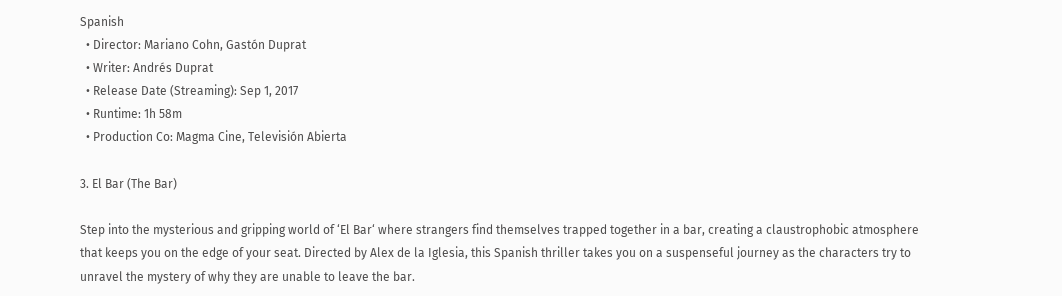Spanish
  • Director: Mariano Cohn, Gastón Duprat
  • Writer: Andrés Duprat
  • Release Date (Streaming): Sep 1, 2017
  • Runtime: 1h 58m
  • Production Co: Magma Cine, Televisión Abierta

3. El Bar (The Bar)

Step into the mysterious and gripping world of ‘El Bar‘ where strangers find themselves trapped together in a bar, creating a claustrophobic atmosphere that keeps you on the edge of your seat. Directed by Alex de la Iglesia, this Spanish thriller takes you on a suspenseful journey as the characters try to unravel the mystery of why they are unable to leave the bar.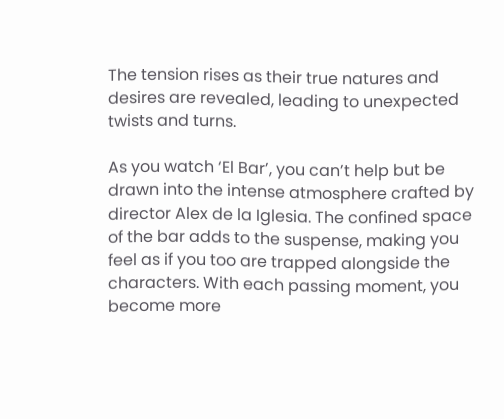The tension rises as their true natures and desires are revealed, leading to unexpected twists and turns.

As you watch ‘El Bar’, you can’t help but be drawn into the intense atmosphere crafted by director Alex de la Iglesia. The confined space of the bar adds to the suspense, making you feel as if you too are trapped alongside the characters. With each passing moment, you become more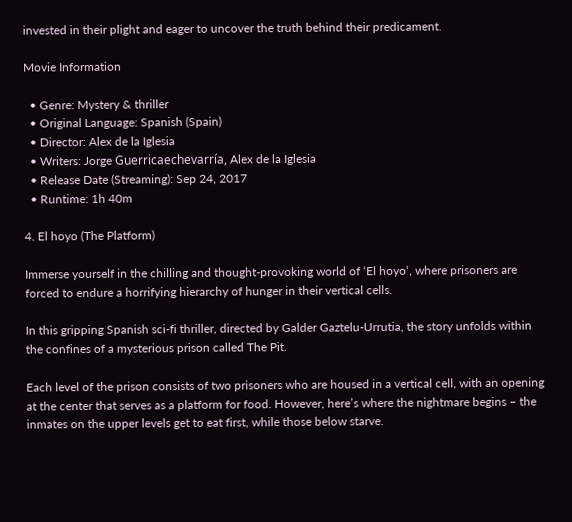invested in their plight and eager to uncover the truth behind their predicament.

Movie Information

  • Genre: Mystery & thriller
  • Original Language: Spanish (Spain)
  • Director: Alex de la Iglesia
  • Writers: Jorge Guerricaechevarría, Alex de la Iglesia
  • Release Date (Streaming): Sep 24, 2017
  • Runtime: 1h 40m

4. El hoyo (The Platform)

Immerse yourself in the chilling and thought-provoking world of ‘El hoyo‘, where prisoners are forced to endure a horrifying hierarchy of hunger in their vertical cells.

In this gripping Spanish sci-fi thriller, directed by Galder Gaztelu-Urrutia, the story unfolds within the confines of a mysterious prison called The Pit.

Each level of the prison consists of two prisoners who are housed in a vertical cell, with an opening at the center that serves as a platform for food. However, here’s where the nightmare begins – the inmates on the upper levels get to eat first, while those below starve.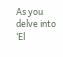As you delve into ‘El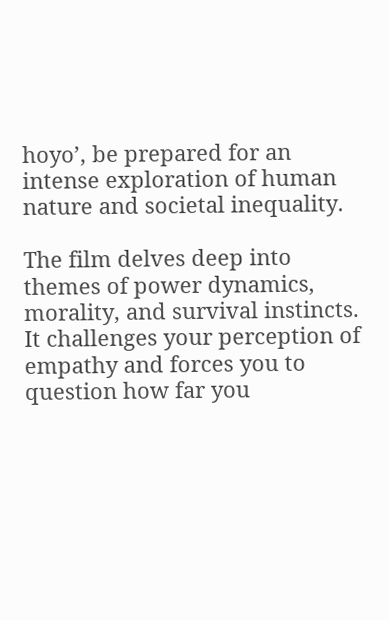hoyo’, be prepared for an intense exploration of human nature and societal inequality.

The film delves deep into themes of power dynamics, morality, and survival instincts. It challenges your perception of empathy and forces you to question how far you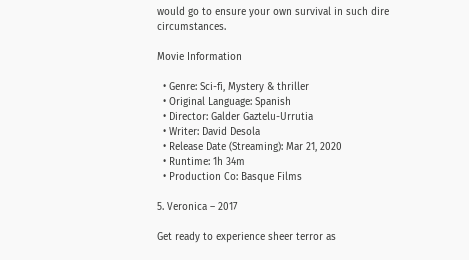would go to ensure your own survival in such dire circumstances.

Movie Information

  • Genre: Sci-fi, Mystery & thriller
  • Original Language: Spanish
  • Director: Galder Gaztelu-Urrutia
  • Writer: David Desola
  • Release Date (Streaming): Mar 21, 2020
  • Runtime: 1h 34m
  • Production Co: Basque Films

5. Veronica – 2017

Get ready to experience sheer terror as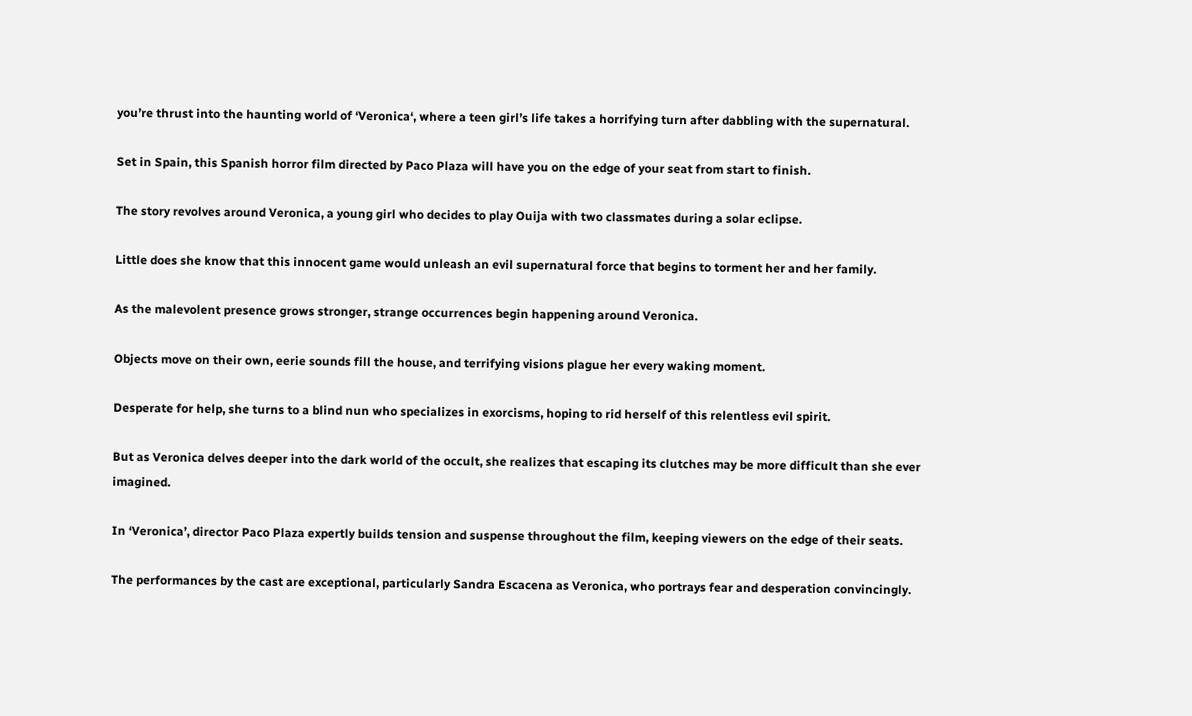you’re thrust into the haunting world of ‘Veronica‘, where a teen girl’s life takes a horrifying turn after dabbling with the supernatural.

Set in Spain, this Spanish horror film directed by Paco Plaza will have you on the edge of your seat from start to finish.

The story revolves around Veronica, a young girl who decides to play Ouija with two classmates during a solar eclipse.

Little does she know that this innocent game would unleash an evil supernatural force that begins to torment her and her family.

As the malevolent presence grows stronger, strange occurrences begin happening around Veronica.

Objects move on their own, eerie sounds fill the house, and terrifying visions plague her every waking moment.

Desperate for help, she turns to a blind nun who specializes in exorcisms, hoping to rid herself of this relentless evil spirit.

But as Veronica delves deeper into the dark world of the occult, she realizes that escaping its clutches may be more difficult than she ever imagined.

In ‘Veronica’, director Paco Plaza expertly builds tension and suspense throughout the film, keeping viewers on the edge of their seats.

The performances by the cast are exceptional, particularly Sandra Escacena as Veronica, who portrays fear and desperation convincingly.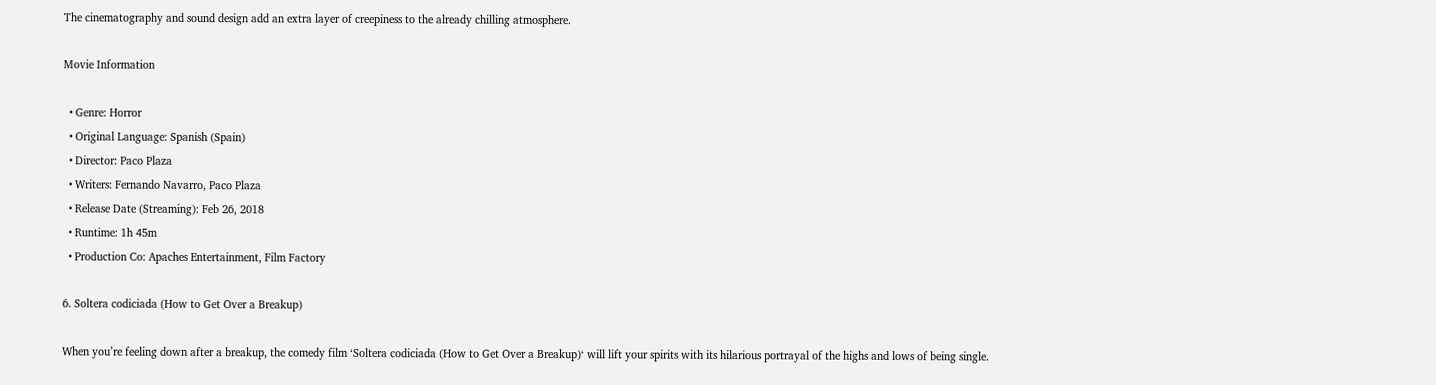The cinematography and sound design add an extra layer of creepiness to the already chilling atmosphere.

Movie Information

  • Genre: Horror
  • Original Language: Spanish (Spain)
  • Director: Paco Plaza
  • Writers: Fernando Navarro, Paco Plaza
  • Release Date (Streaming): Feb 26, 2018
  • Runtime: 1h 45m
  • Production Co: Apaches Entertainment, Film Factory

6. Soltera codiciada (How to Get Over a Breakup)

When you’re feeling down after a breakup, the comedy film ‘Soltera codiciada (How to Get Over a Breakup)‘ will lift your spirits with its hilarious portrayal of the highs and lows of being single.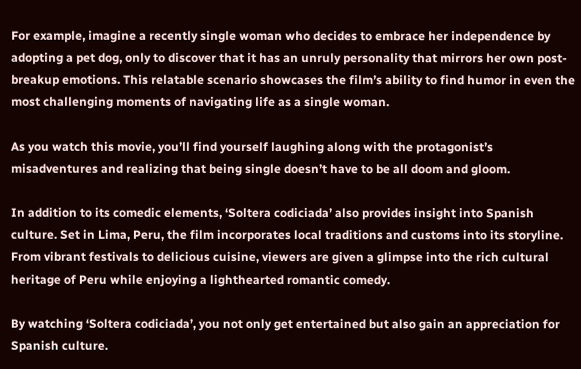For example, imagine a recently single woman who decides to embrace her independence by adopting a pet dog, only to discover that it has an unruly personality that mirrors her own post-breakup emotions. This relatable scenario showcases the film’s ability to find humor in even the most challenging moments of navigating life as a single woman.

As you watch this movie, you’ll find yourself laughing along with the protagonist’s misadventures and realizing that being single doesn’t have to be all doom and gloom.

In addition to its comedic elements, ‘Soltera codiciada’ also provides insight into Spanish culture. Set in Lima, Peru, the film incorporates local traditions and customs into its storyline. From vibrant festivals to delicious cuisine, viewers are given a glimpse into the rich cultural heritage of Peru while enjoying a lighthearted romantic comedy.

By watching ‘Soltera codiciada’, you not only get entertained but also gain an appreciation for Spanish culture.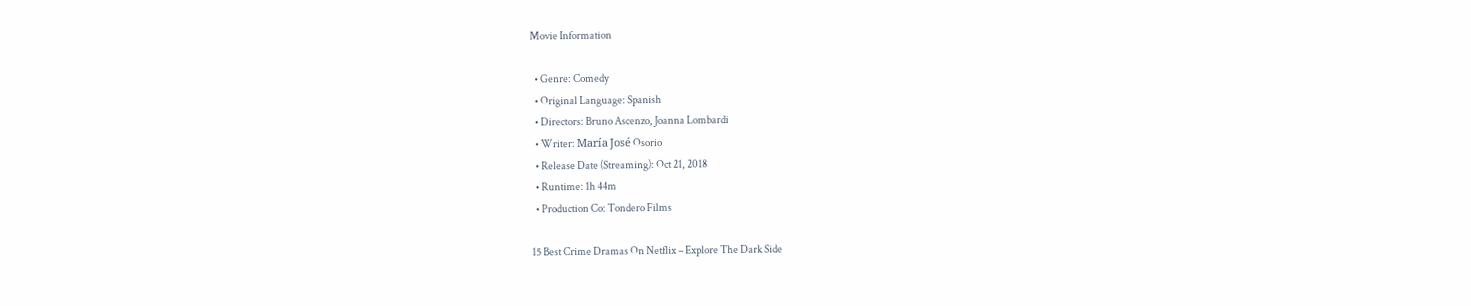Movie Information

  • Genre: Comedy
  • Original Language: Spanish
  • Directors: Bruno Ascenzo, Joanna Lombardi
  • Writer: María José Osorio
  • Release Date (Streaming): Oct 21, 2018
  • Runtime: 1h 44m
  • Production Co: Tondero Films

15 Best Crime Dramas On Netflix – Explore The Dark Side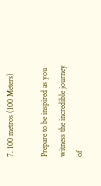7. 100 metros (100 Meters)

Prepare to be inspired as you witness the incredible journey of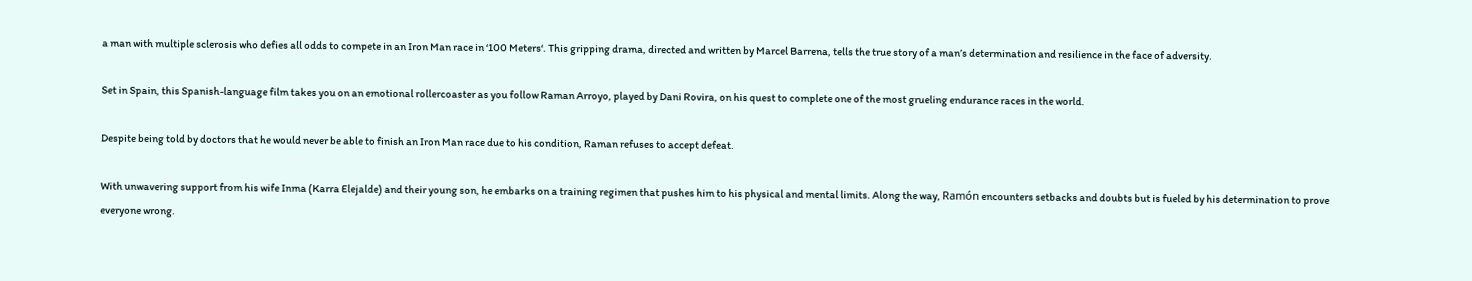a man with multiple sclerosis who defies all odds to compete in an Iron Man race in ‘100 Meters‘. This gripping drama, directed and written by Marcel Barrena, tells the true story of a man’s determination and resilience in the face of adversity.

Set in Spain, this Spanish-language film takes you on an emotional rollercoaster as you follow Raman Arroyo, played by Dani Rovira, on his quest to complete one of the most grueling endurance races in the world.

Despite being told by doctors that he would never be able to finish an Iron Man race due to his condition, Raman refuses to accept defeat.

With unwavering support from his wife Inma (Karra Elejalde) and their young son, he embarks on a training regimen that pushes him to his physical and mental limits. Along the way, Ramón encounters setbacks and doubts but is fueled by his determination to prove everyone wrong.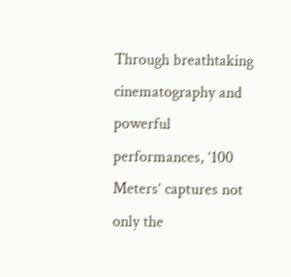Through breathtaking cinematography and powerful performances, ‘100 Meters’ captures not only the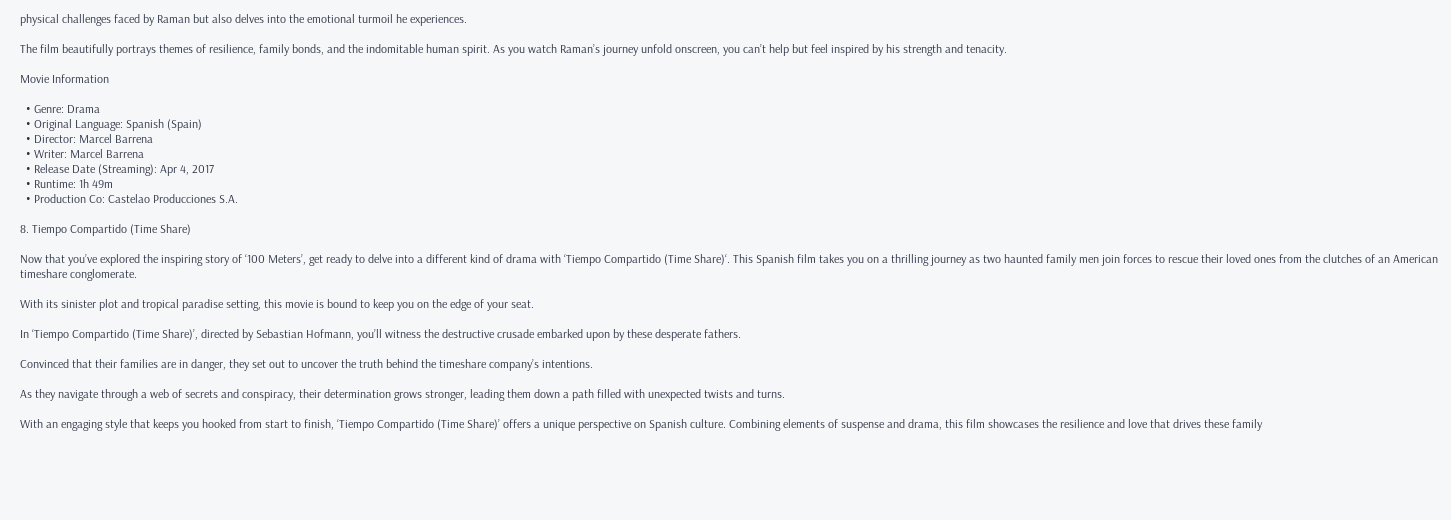physical challenges faced by Raman but also delves into the emotional turmoil he experiences.

The film beautifully portrays themes of resilience, family bonds, and the indomitable human spirit. As you watch Raman’s journey unfold onscreen, you can’t help but feel inspired by his strength and tenacity.

Movie Information

  • Genre: Drama
  • Original Language: Spanish (Spain)
  • Director: Marcel Barrena
  • Writer: Marcel Barrena
  • Release Date (Streaming): Apr 4, 2017
  • Runtime: 1h 49m
  • Production Co: Castelao Producciones S.A.

8. Tiempo Compartido (Time Share)

Now that you’ve explored the inspiring story of ‘100 Meters’, get ready to delve into a different kind of drama with ‘Tiempo Compartido (Time Share)‘. This Spanish film takes you on a thrilling journey as two haunted family men join forces to rescue their loved ones from the clutches of an American timeshare conglomerate.

With its sinister plot and tropical paradise setting, this movie is bound to keep you on the edge of your seat.

In ‘Tiempo Compartido (Time Share)’, directed by Sebastian Hofmann, you’ll witness the destructive crusade embarked upon by these desperate fathers.

Convinced that their families are in danger, they set out to uncover the truth behind the timeshare company’s intentions.

As they navigate through a web of secrets and conspiracy, their determination grows stronger, leading them down a path filled with unexpected twists and turns.

With an engaging style that keeps you hooked from start to finish, ‘Tiempo Compartido (Time Share)’ offers a unique perspective on Spanish culture. Combining elements of suspense and drama, this film showcases the resilience and love that drives these family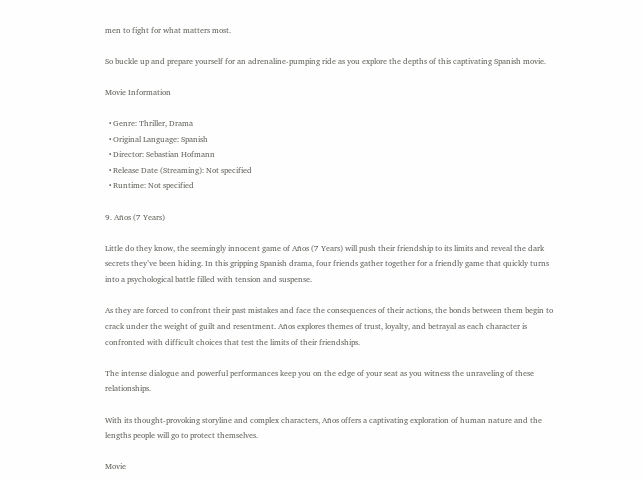men to fight for what matters most.

So buckle up and prepare yourself for an adrenaline-pumping ride as you explore the depths of this captivating Spanish movie.

Movie Information

  • Genre: Thriller, Drama
  • Original Language: Spanish
  • Director: Sebastian Hofmann
  • Release Date (Streaming): Not specified
  • Runtime: Not specified

9. Años (7 Years)

Little do they know, the seemingly innocent game of Años (7 Years) will push their friendship to its limits and reveal the dark secrets they’ve been hiding. In this gripping Spanish drama, four friends gather together for a friendly game that quickly turns into a psychological battle filled with tension and suspense.

As they are forced to confront their past mistakes and face the consequences of their actions, the bonds between them begin to crack under the weight of guilt and resentment. Años explores themes of trust, loyalty, and betrayal as each character is confronted with difficult choices that test the limits of their friendships.

The intense dialogue and powerful performances keep you on the edge of your seat as you witness the unraveling of these relationships.

With its thought-provoking storyline and complex characters, Años offers a captivating exploration of human nature and the lengths people will go to protect themselves.

Movie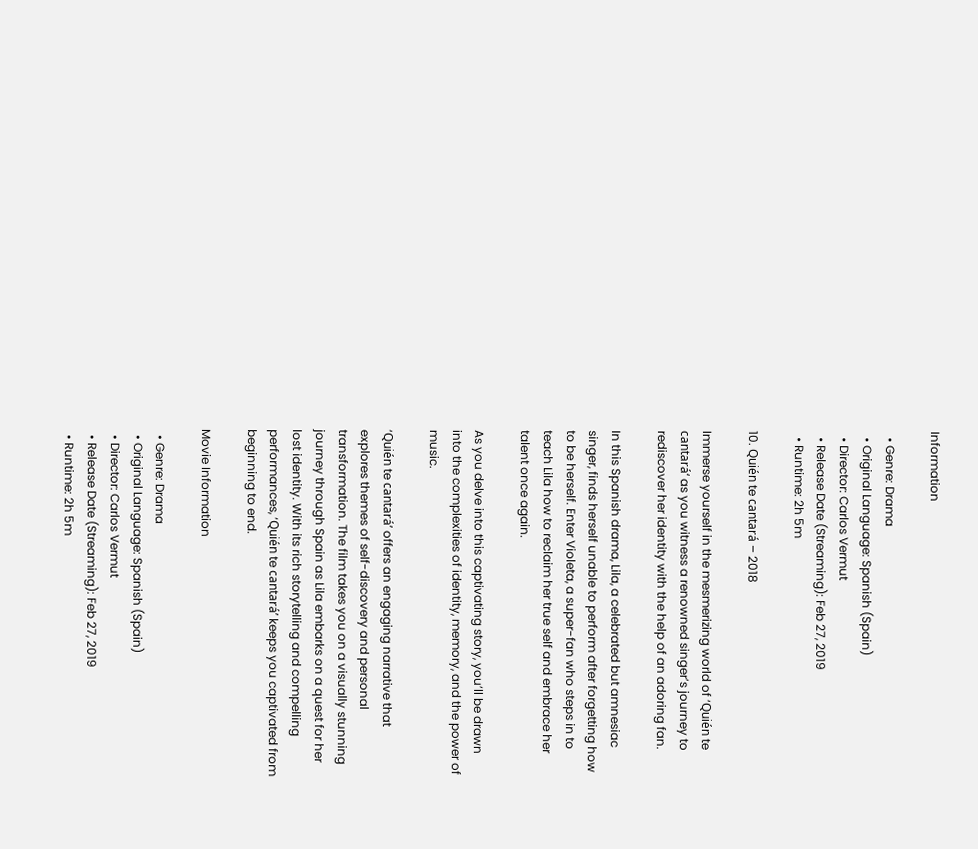Information

  • Genre: Drama
  • Original Language: Spanish (Spain)
  • Director: Carlos Vermut
  • Release Date (Streaming): Feb 27, 2019
  • Runtime: 2h 5m

10. Quién te cantará – 2018

Immerse yourself in the mesmerizing world of ‘Quién te cantará‘ as you witness a renowned singer’s journey to rediscover her identity with the help of an adoring fan.

In this Spanish drama, Lila, a celebrated but amnesiac singer, finds herself unable to perform after forgetting how to be herself. Enter Violeta, a super-fan who steps in to teach Lila how to reclaim her true self and embrace her talent once again.

As you delve into this captivating story, you’ll be drawn into the complexities of identity, memory, and the power of music.

‘Quién te cantará’ offers an engaging narrative that explores themes of self-discovery and personal transformation. The film takes you on a visually stunning journey through Spain as Lila embarks on a quest for her lost identity. With its rich storytelling and compelling performances, ‘Quién te cantará’ keeps you captivated from beginning to end.

Movie Information

  • Genre: Drama
  • Original Language: Spanish (Spain)
  • Director: Carlos Vermut
  • Release Date (Streaming): Feb 27, 2019
  • Runtime: 2h 5m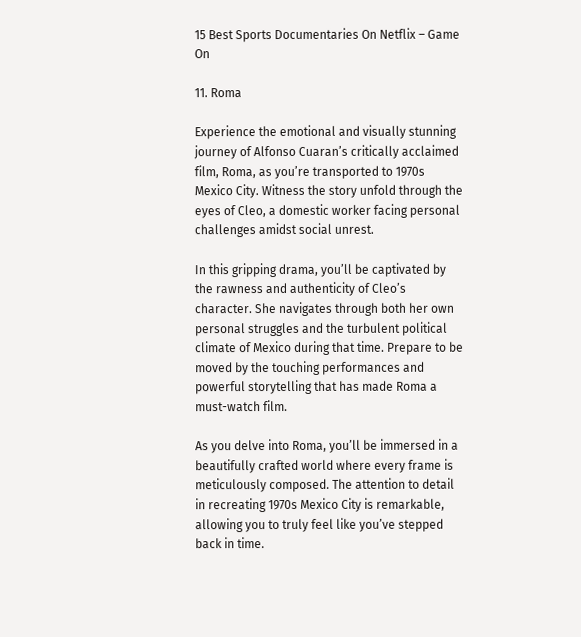15 Best Sports Documentaries On Netflix – Game On

11. Roma

Experience the emotional and visually stunning journey of Alfonso Cuaran’s critically acclaimed film, Roma, as you’re transported to 1970s Mexico City. Witness the story unfold through the eyes of Cleo, a domestic worker facing personal challenges amidst social unrest.

In this gripping drama, you’ll be captivated by the rawness and authenticity of Cleo’s character. She navigates through both her own personal struggles and the turbulent political climate of Mexico during that time. Prepare to be moved by the touching performances and powerful storytelling that has made Roma a must-watch film.

As you delve into Roma, you’ll be immersed in a beautifully crafted world where every frame is meticulously composed. The attention to detail in recreating 1970s Mexico City is remarkable, allowing you to truly feel like you’ve stepped back in time.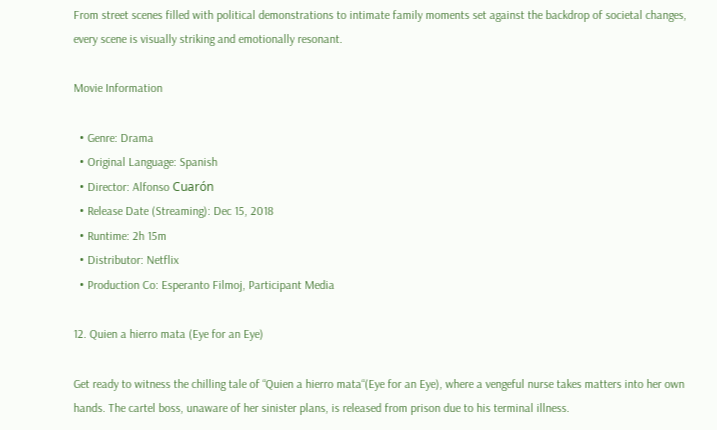From street scenes filled with political demonstrations to intimate family moments set against the backdrop of societal changes, every scene is visually striking and emotionally resonant.

Movie Information

  • Genre: Drama
  • Original Language: Spanish
  • Director: Alfonso Cuarón
  • Release Date (Streaming): Dec 15, 2018
  • Runtime: 2h 15m
  • Distributor: Netflix
  • Production Co: Esperanto Filmoj, Participant Media

12. Quien a hierro mata (Eye for an Eye)

Get ready to witness the chilling tale of “Quien a hierro mata“(Eye for an Eye), where a vengeful nurse takes matters into her own hands. The cartel boss, unaware of her sinister plans, is released from prison due to his terminal illness.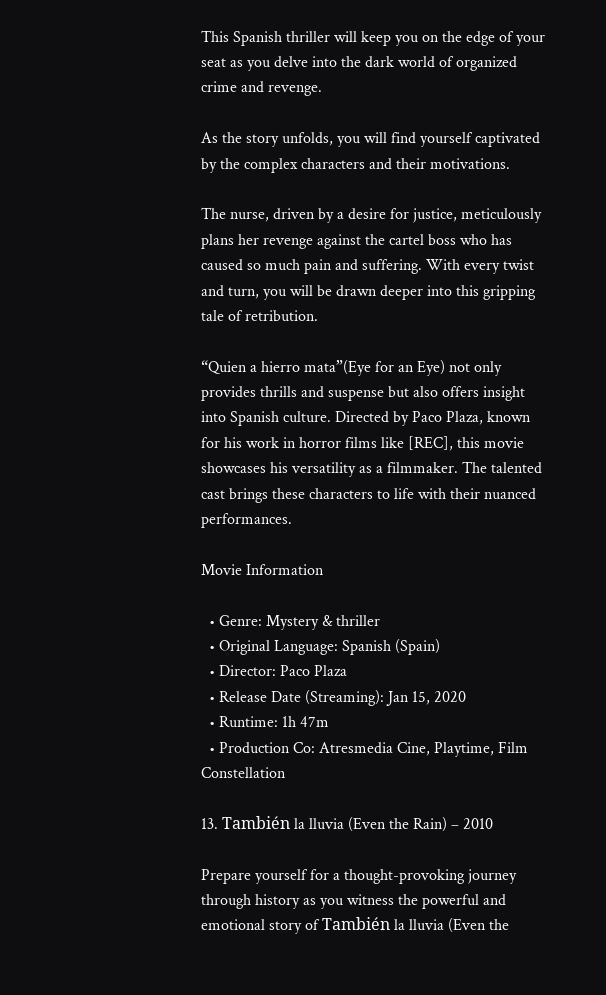This Spanish thriller will keep you on the edge of your seat as you delve into the dark world of organized crime and revenge.

As the story unfolds, you will find yourself captivated by the complex characters and their motivations.

The nurse, driven by a desire for justice, meticulously plans her revenge against the cartel boss who has caused so much pain and suffering. With every twist and turn, you will be drawn deeper into this gripping tale of retribution.

“Quien a hierro mata”(Eye for an Eye) not only provides thrills and suspense but also offers insight into Spanish culture. Directed by Paco Plaza, known for his work in horror films like [REC], this movie showcases his versatility as a filmmaker. The talented cast brings these characters to life with their nuanced performances.

Movie Information

  • Genre: Mystery & thriller
  • Original Language: Spanish (Spain)
  • Director: Paco Plaza
  • Release Date (Streaming): Jan 15, 2020
  • Runtime: 1h 47m
  • Production Co: Atresmedia Cine, Playtime, Film Constellation

13. También la lluvia (Even the Rain) – 2010

Prepare yourself for a thought-provoking journey through history as you witness the powerful and emotional story of También la lluvia (Even the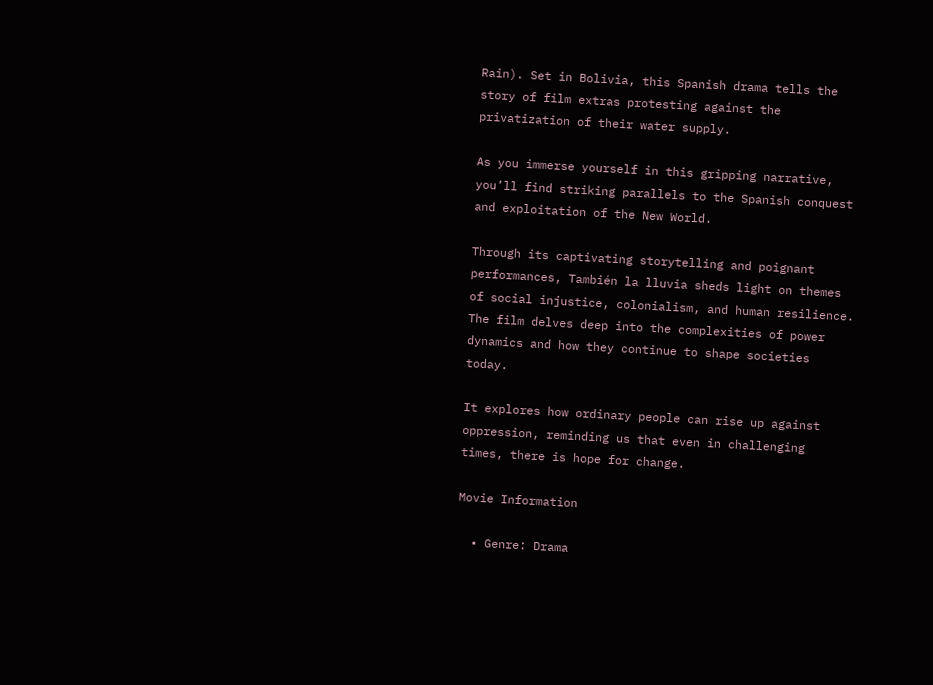Rain). Set in Bolivia, this Spanish drama tells the story of film extras protesting against the privatization of their water supply.

As you immerse yourself in this gripping narrative, you’ll find striking parallels to the Spanish conquest and exploitation of the New World.

Through its captivating storytelling and poignant performances, También la lluvia sheds light on themes of social injustice, colonialism, and human resilience. The film delves deep into the complexities of power dynamics and how they continue to shape societies today.

It explores how ordinary people can rise up against oppression, reminding us that even in challenging times, there is hope for change.

Movie Information

  • Genre: Drama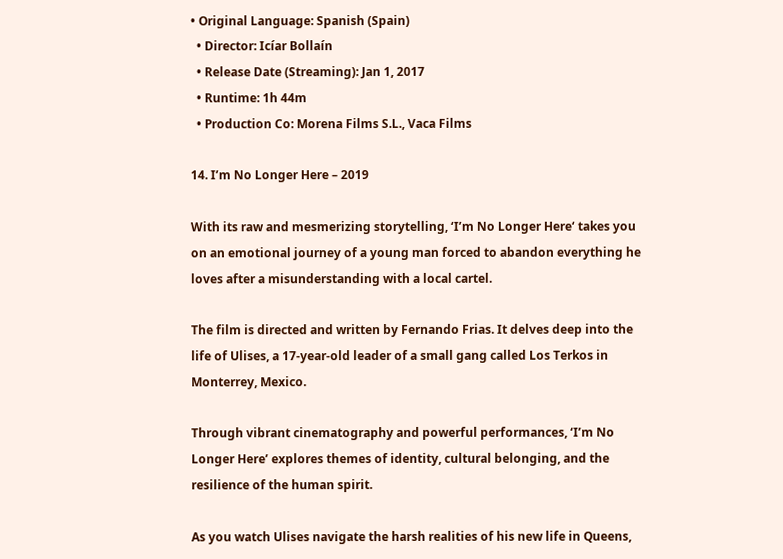• Original Language: Spanish (Spain)
  • Director: Icíar Bollaín
  • Release Date (Streaming): Jan 1, 2017
  • Runtime: 1h 44m
  • Production Co: Morena Films S.L., Vaca Films

14. I’m No Longer Here – 2019

With its raw and mesmerizing storytelling, ‘I’m No Longer Here‘ takes you on an emotional journey of a young man forced to abandon everything he loves after a misunderstanding with a local cartel.

The film is directed and written by Fernando Frias. It delves deep into the life of Ulises, a 17-year-old leader of a small gang called Los Terkos in Monterrey, Mexico.

Through vibrant cinematography and powerful performances, ‘I’m No Longer Here’ explores themes of identity, cultural belonging, and the resilience of the human spirit.

As you watch Ulises navigate the harsh realities of his new life in Queens,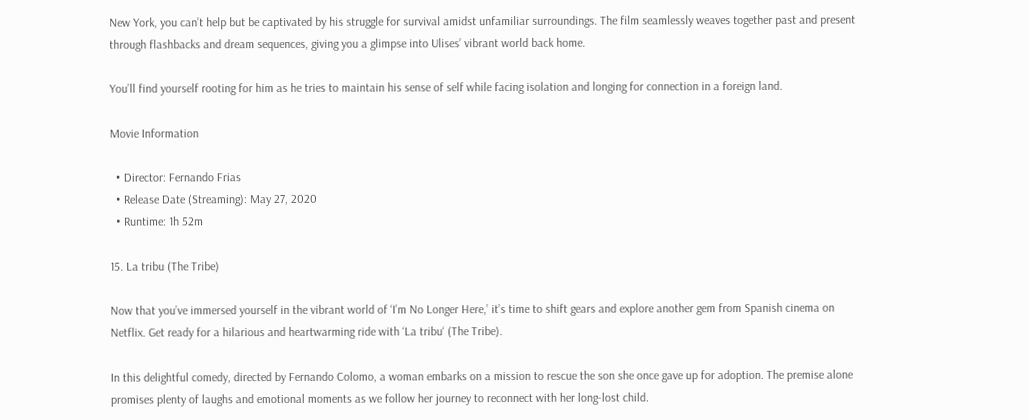New York, you can’t help but be captivated by his struggle for survival amidst unfamiliar surroundings. The film seamlessly weaves together past and present through flashbacks and dream sequences, giving you a glimpse into Ulises’ vibrant world back home.

You’ll find yourself rooting for him as he tries to maintain his sense of self while facing isolation and longing for connection in a foreign land.

Movie Information

  • Director: Fernando Frias
  • Release Date (Streaming): May 27, 2020
  • Runtime: 1h 52m

15. La tribu (The Tribe)

Now that you’ve immersed yourself in the vibrant world of ‘I’m No Longer Here,’ it’s time to shift gears and explore another gem from Spanish cinema on Netflix. Get ready for a hilarious and heartwarming ride with ‘La tribu‘ (The Tribe).

In this delightful comedy, directed by Fernando Colomo, a woman embarks on a mission to rescue the son she once gave up for adoption. The premise alone promises plenty of laughs and emotional moments as we follow her journey to reconnect with her long-lost child.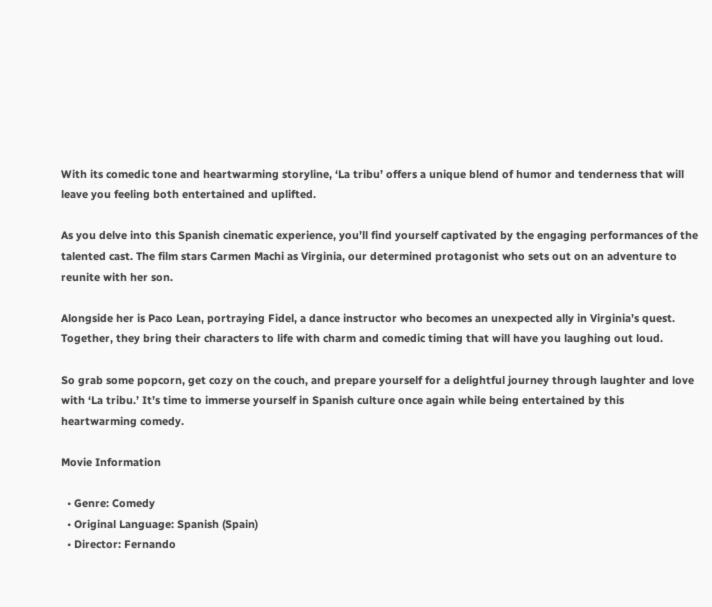With its comedic tone and heartwarming storyline, ‘La tribu’ offers a unique blend of humor and tenderness that will leave you feeling both entertained and uplifted.

As you delve into this Spanish cinematic experience, you’ll find yourself captivated by the engaging performances of the talented cast. The film stars Carmen Machi as Virginia, our determined protagonist who sets out on an adventure to reunite with her son.

Alongside her is Paco Lean, portraying Fidel, a dance instructor who becomes an unexpected ally in Virginia’s quest. Together, they bring their characters to life with charm and comedic timing that will have you laughing out loud.

So grab some popcorn, get cozy on the couch, and prepare yourself for a delightful journey through laughter and love with ‘La tribu.’ It’s time to immerse yourself in Spanish culture once again while being entertained by this heartwarming comedy.

Movie Information

  • Genre: Comedy
  • Original Language: Spanish (Spain)
  • Director: Fernando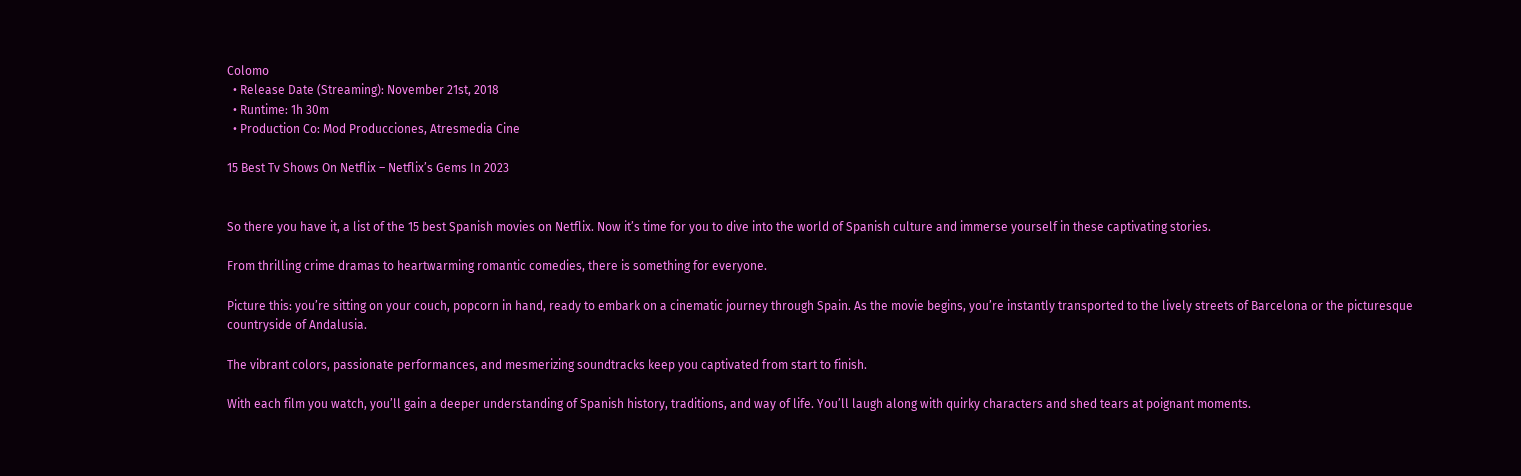Colomo
  • Release Date (Streaming): November 21st, 2018
  • Runtime: 1h 30m
  • Production Co: Mod Producciones, Atresmedia Cine

15 Best Tv Shows On Netflix – Netflix’s Gems In 2023


So there you have it, a list of the 15 best Spanish movies on Netflix. Now it’s time for you to dive into the world of Spanish culture and immerse yourself in these captivating stories.

From thrilling crime dramas to heartwarming romantic comedies, there is something for everyone.

Picture this: you’re sitting on your couch, popcorn in hand, ready to embark on a cinematic journey through Spain. As the movie begins, you’re instantly transported to the lively streets of Barcelona or the picturesque countryside of Andalusia.

The vibrant colors, passionate performances, and mesmerizing soundtracks keep you captivated from start to finish.

With each film you watch, you’ll gain a deeper understanding of Spanish history, traditions, and way of life. You’ll laugh along with quirky characters and shed tears at poignant moments.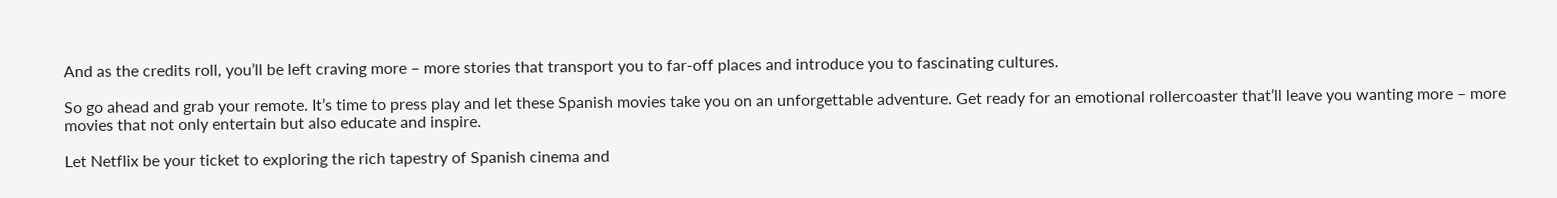And as the credits roll, you’ll be left craving more – more stories that transport you to far-off places and introduce you to fascinating cultures.

So go ahead and grab your remote. It’s time to press play and let these Spanish movies take you on an unforgettable adventure. Get ready for an emotional rollercoaster that’ll leave you wanting more – more movies that not only entertain but also educate and inspire.

Let Netflix be your ticket to exploring the rich tapestry of Spanish cinema and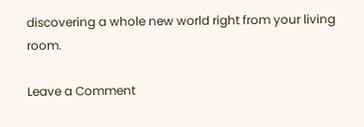discovering a whole new world right from your living room.

Leave a Comment